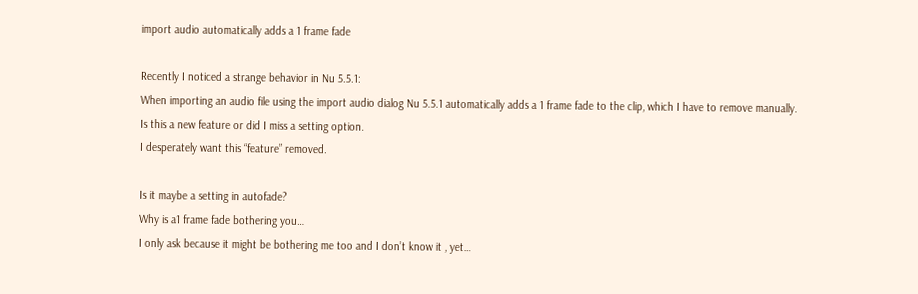import audio automatically adds a 1 frame fade

Recently I noticed a strange behavior in Nu 5.5.1:
When importing an audio file using the import audio dialog Nu 5.5.1 automatically adds a 1 frame fade to the clip, which I have to remove manually.
Is this a new feature or did I miss a setting option.
I desperately want this “feature” removed.

Is it maybe a setting in autofade?
Why is a1 frame fade bothering you…
I only ask because it might be bothering me too and I don’t know it , yet…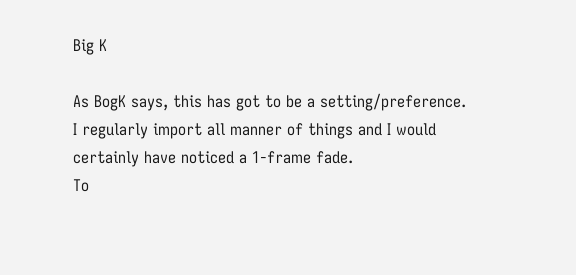Big K

As BogK says, this has got to be a setting/preference.
I regularly import all manner of things and I would certainly have noticed a 1-frame fade.
To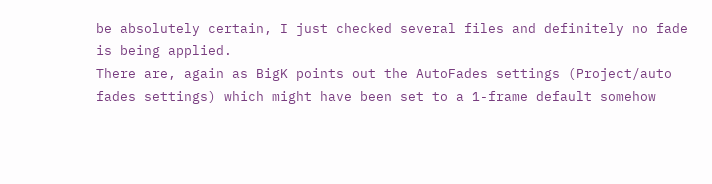be absolutely certain, I just checked several files and definitely no fade is being applied.
There are, again as BigK points out the AutoFades settings (Project/auto fades settings) which might have been set to a 1-frame default somehow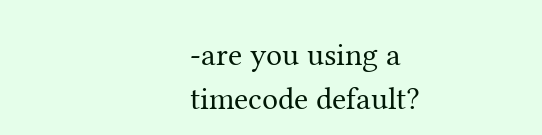-are you using a timecode default?